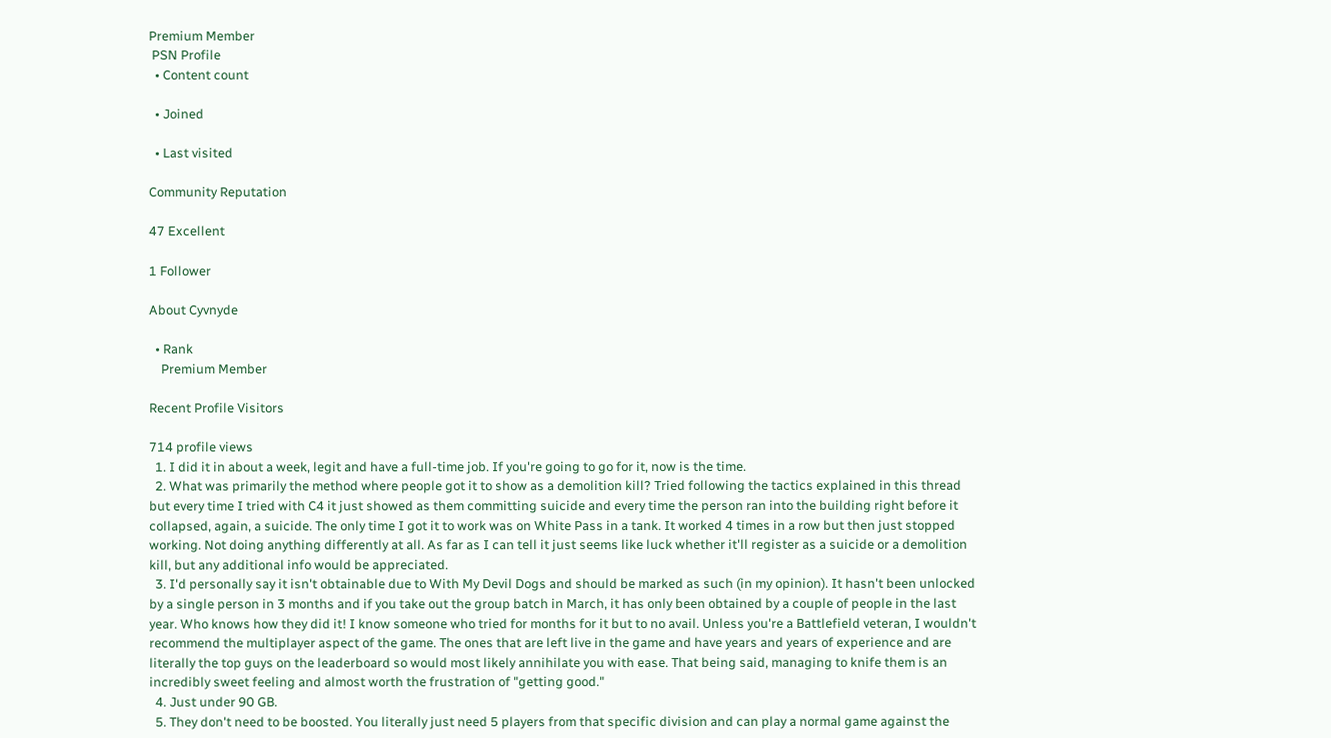Premium Member
 PSN Profile
  • Content count

  • Joined

  • Last visited

Community Reputation

47 Excellent

1 Follower

About Cyvnyde

  • Rank
    Premium Member

Recent Profile Visitors

714 profile views
  1. I did it in about a week, legit and have a full-time job. If you're going to go for it, now is the time.
  2. What was primarily the method where people got it to show as a demolition kill? Tried following the tactics explained in this thread but every time I tried with C4 it just showed as them committing suicide and every time the person ran into the building right before it collapsed, again, a suicide. The only time I got it to work was on White Pass in a tank. It worked 4 times in a row but then just stopped working. Not doing anything differently at all. As far as I can tell it just seems like luck whether it'll register as a suicide or a demolition kill, but any additional info would be appreciated.
  3. I'd personally say it isn't obtainable due to With My Devil Dogs and should be marked as such (in my opinion). It hasn't been unlocked by a single person in 3 months and if you take out the group batch in March, it has only been obtained by a couple of people in the last year. Who knows how they did it! I know someone who tried for months for it but to no avail. Unless you're a Battlefield veteran, I wouldn't recommend the multiplayer aspect of the game. The ones that are left live in the game and have years and years of experience and are literally the top guys on the leaderboard so would most likely annihilate you with ease. That being said, managing to knife them is an incredibly sweet feeling and almost worth the frustration of "getting good."
  4. Just under 90 GB.
  5. They don't need to be boosted. You literally just need 5 players from that specific division and can play a normal game against the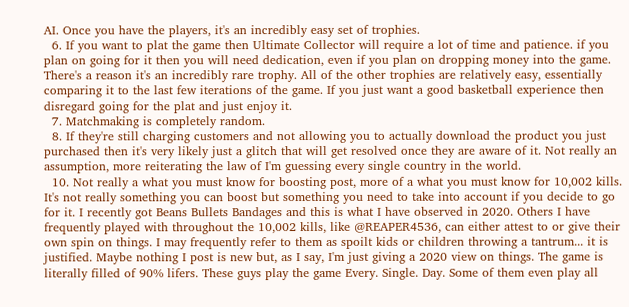AI. Once you have the players, it's an incredibly easy set of trophies.
  6. If you want to plat the game then Ultimate Collector will require a lot of time and patience. if you plan on going for it then you will need dedication, even if you plan on dropping money into the game. There's a reason it's an incredibly rare trophy. All of the other trophies are relatively easy, essentially comparing it to the last few iterations of the game. If you just want a good basketball experience then disregard going for the plat and just enjoy it.
  7. Matchmaking is completely random.
  8. If they're still charging customers and not allowing you to actually download the product you just purchased then it's very likely just a glitch that will get resolved once they are aware of it. Not really an assumption, more reiterating the law of I'm guessing every single country in the world.
  10. Not really a what you must know for boosting post, more of a what you must know for 10,002 kills. It's not really something you can boost but something you need to take into account if you decide to go for it. I recently got Beans Bullets Bandages and this is what I have observed in 2020. Others I have frequently played with throughout the 10,002 kills, like @REAPER4536, can either attest to or give their own spin on things. I may frequently refer to them as spoilt kids or children throwing a tantrum... it is justified. Maybe nothing I post is new but, as I say, I'm just giving a 2020 view on things. The game is literally filled of 90% lifers. These guys play the game Every. Single. Day. Some of them even play all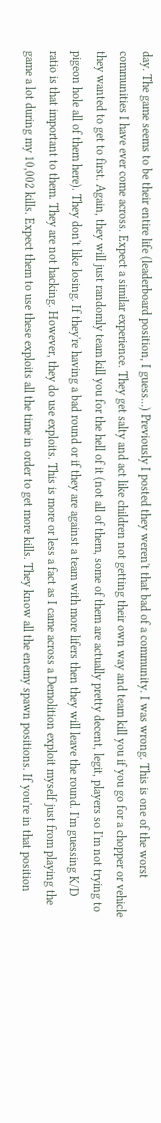day. The game seems to be their entire life (leaderboard position, I guess...) Previously I posted they weren't that bad of a community. I was wrong. This is one of the worst communities I have ever come across. Expect a similar experience. They get salty and act like children not getting their own way and team kill you if you go for a chopper or vehicle they wanted to get to first. Again, they will just randomly team kill you for the hell of it (not all of them, some of them are actually pretty decent, legit, players so I'm not trying to pigeon hole all of them here). They don't like losing. If they're having a bad round or if they are against a team with more lifers then they will leave the round. I'm guessing K/D ratio is that important to them. They are not hacking. However, they do use exploits. This is more or less a fact as I came across a Demolition exploit myself just from playing the game a lot during my 10,002 kills. Expect them to use these exploits all the time in order to get more kills. They know all the enemy spawn positions. If you're in that position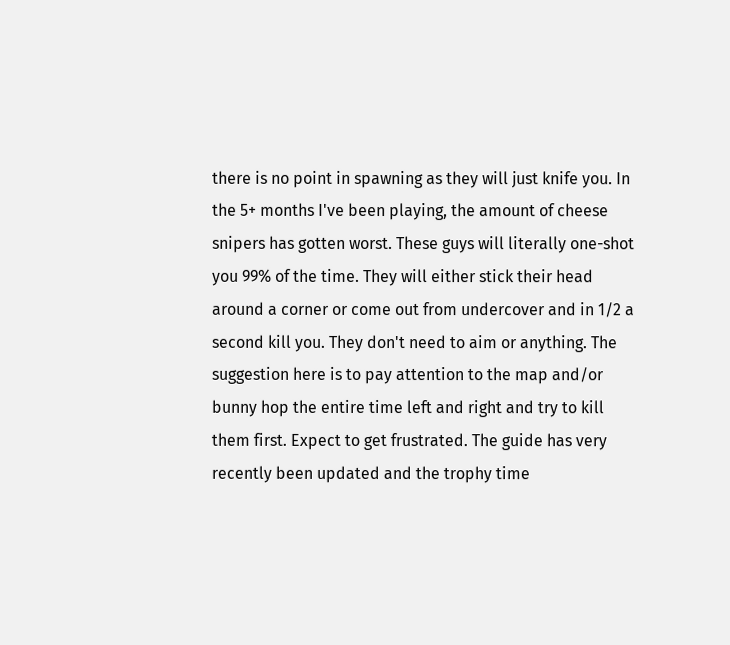there is no point in spawning as they will just knife you. In the 5+ months I've been playing, the amount of cheese snipers has gotten worst. These guys will literally one-shot you 99% of the time. They will either stick their head around a corner or come out from undercover and in 1/2 a second kill you. They don't need to aim or anything. The suggestion here is to pay attention to the map and/or bunny hop the entire time left and right and try to kill them first. Expect to get frustrated. The guide has very recently been updated and the trophy time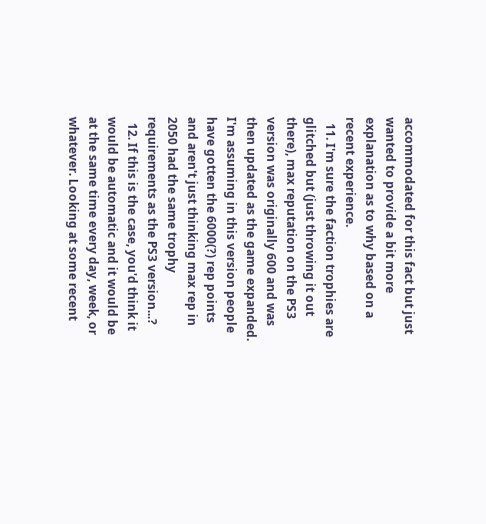accommodated for this fact but just wanted to provide a bit more explanation as to why based on a recent experience.
  11. I'm sure the faction trophies are glitched but (just throwing it out there), max reputation on the PS3 version was originally 600 and was then updated as the game expanded. I'm assuming in this version people have gotten the 6000(?) rep points and aren't just thinking max rep in 2050 had the same trophy requirements as the PS3 version...?
  12. If this is the case, you'd think it would be automatic and it would be at the same time every day, week, or whatever. Looking at some recent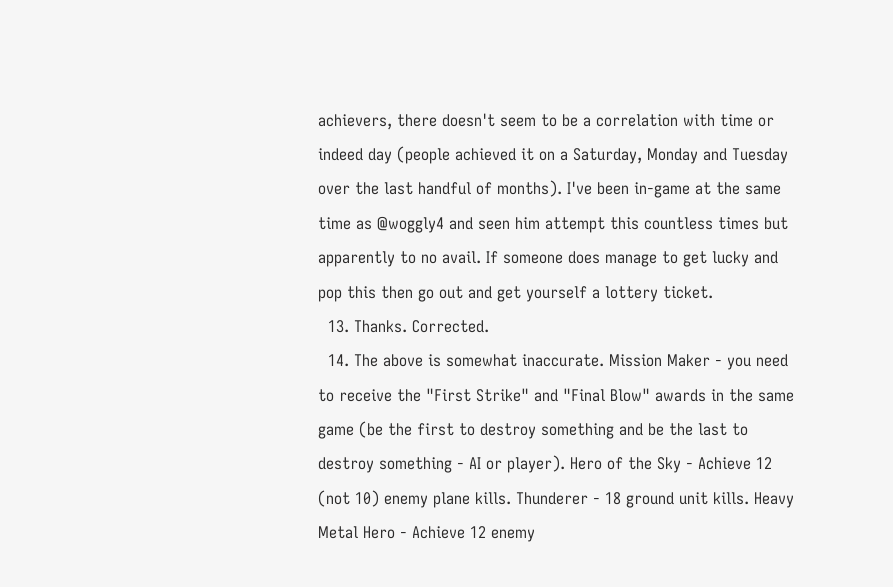achievers, there doesn't seem to be a correlation with time or indeed day (people achieved it on a Saturday, Monday and Tuesday over the last handful of months). I've been in-game at the same time as @woggly4 and seen him attempt this countless times but apparently to no avail. If someone does manage to get lucky and pop this then go out and get yourself a lottery ticket.
  13. Thanks. Corrected.
  14. The above is somewhat inaccurate. Mission Maker - you need to receive the "First Strike" and "Final Blow" awards in the same game (be the first to destroy something and be the last to destroy something - AI or player). Hero of the Sky - Achieve 12 (not 10) enemy plane kills. Thunderer - 18 ground unit kills. Heavy Metal Hero - Achieve 12 enemy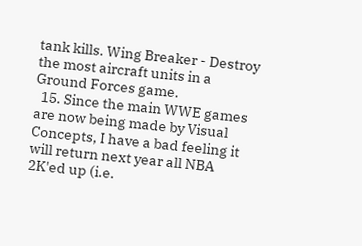tank kills. Wing Breaker - Destroy the most aircraft units in a Ground Forces game.
  15. Since the main WWE games are now being made by Visual Concepts, I have a bad feeling it will return next year all NBA 2K'ed up (i.e.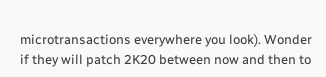microtransactions everywhere you look). Wonder if they will patch 2K20 between now and then to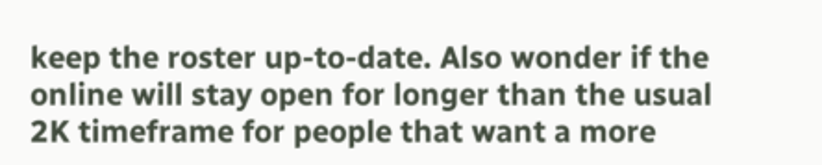keep the roster up-to-date. Also wonder if the online will stay open for longer than the usual 2K timeframe for people that want a more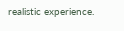realistic experience.